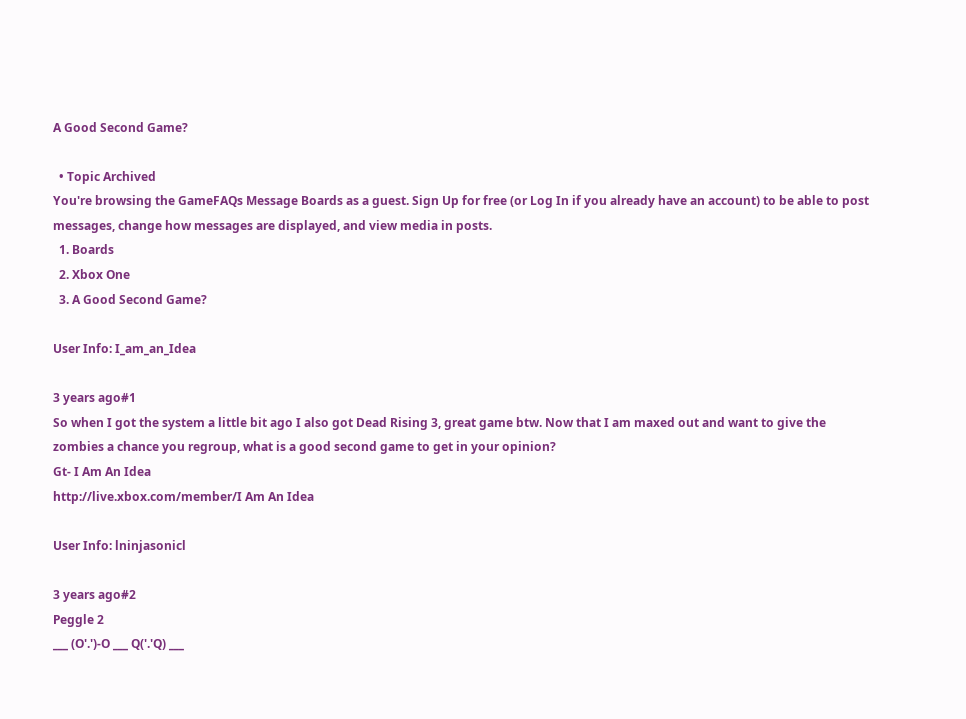A Good Second Game?

  • Topic Archived
You're browsing the GameFAQs Message Boards as a guest. Sign Up for free (or Log In if you already have an account) to be able to post messages, change how messages are displayed, and view media in posts.
  1. Boards
  2. Xbox One
  3. A Good Second Game?

User Info: I_am_an_Idea

3 years ago#1
So when I got the system a little bit ago I also got Dead Rising 3, great game btw. Now that I am maxed out and want to give the zombies a chance you regroup, what is a good second game to get in your opinion?
Gt- I Am An Idea
http://live.xbox.com/member/I Am An Idea

User Info: lninjasonicl

3 years ago#2
Peggle 2
___ (O'.')-O ___ Q('.'Q) ___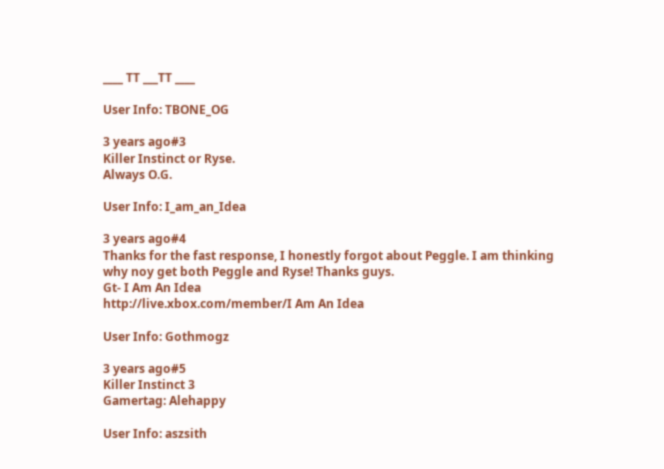____ TT ___TT ____

User Info: TBONE_OG

3 years ago#3
Killer Instinct or Ryse.
Always O.G.

User Info: I_am_an_Idea

3 years ago#4
Thanks for the fast response, I honestly forgot about Peggle. I am thinking why noy get both Peggle and Ryse! Thanks guys.
Gt- I Am An Idea
http://live.xbox.com/member/I Am An Idea

User Info: Gothmogz

3 years ago#5
Killer Instinct 3
Gamertag: Alehappy

User Info: aszsith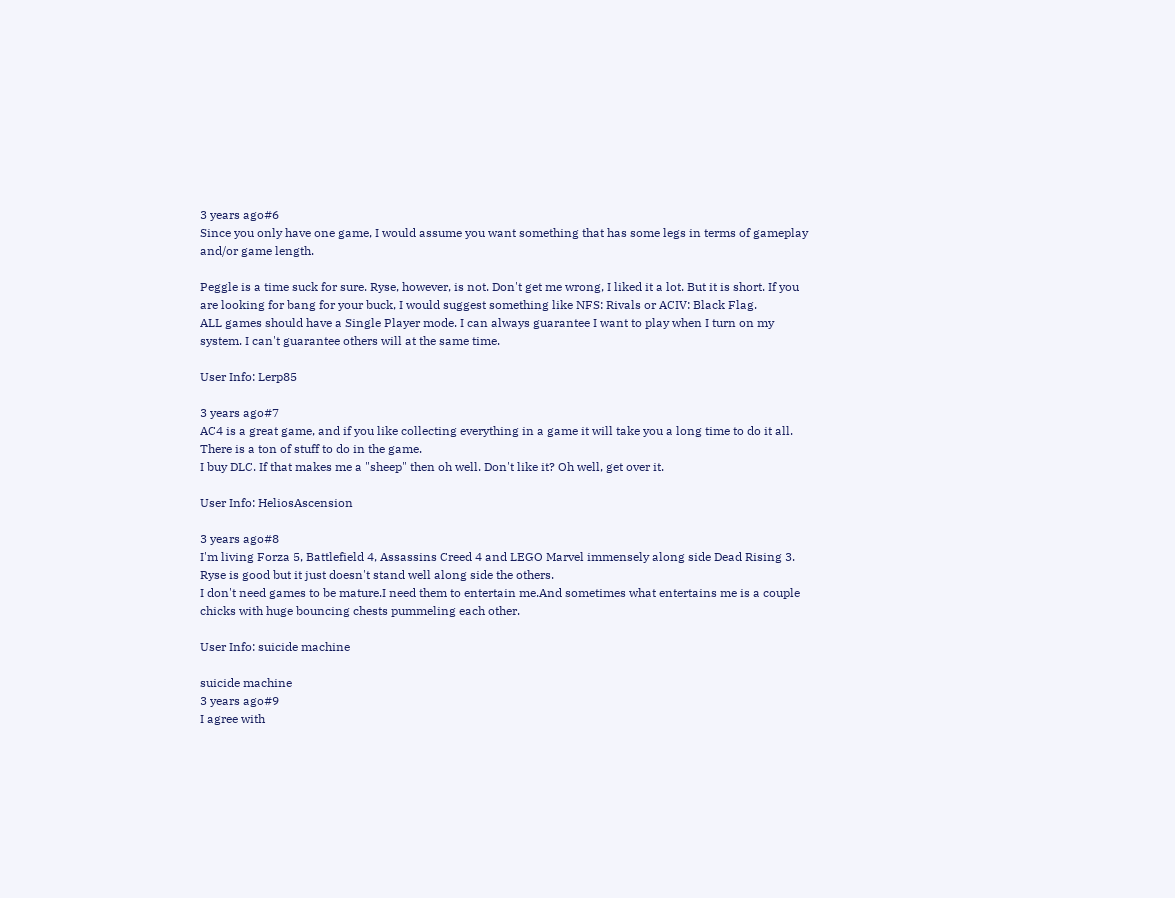3 years ago#6
Since you only have one game, I would assume you want something that has some legs in terms of gameplay and/or game length.

Peggle is a time suck for sure. Ryse, however, is not. Don't get me wrong, I liked it a lot. But it is short. If you are looking for bang for your buck, I would suggest something like NFS: Rivals or ACIV: Black Flag.
ALL games should have a Single Player mode. I can always guarantee I want to play when I turn on my system. I can't guarantee others will at the same time.

User Info: Lerp85

3 years ago#7
AC4 is a great game, and if you like collecting everything in a game it will take you a long time to do it all. There is a ton of stuff to do in the game.
I buy DLC. If that makes me a "sheep" then oh well. Don't like it? Oh well, get over it.

User Info: HeliosAscension

3 years ago#8
I'm living Forza 5, Battlefield 4, Assassins Creed 4 and LEGO Marvel immensely along side Dead Rising 3. Ryse is good but it just doesn't stand well along side the others.
I don't need games to be mature.I need them to entertain me.And sometimes what entertains me is a couple chicks with huge bouncing chests pummeling each other.

User Info: suicide machine

suicide machine
3 years ago#9
I agree with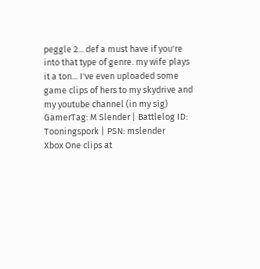peggle 2... def a must have if you're into that type of genre. my wife plays it a ton... I've even uploaded some game clips of hers to my skydrive and my youtube channel (in my sig)
GamerTag: M Slender | Battlelog ID: Tooningspork | PSN: mslender
Xbox One clips at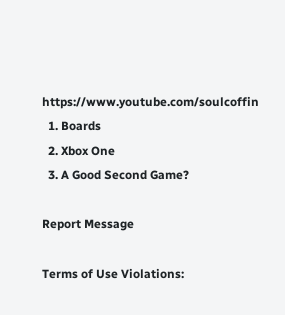https://www.youtube.com/soulcoffin
  1. Boards
  2. Xbox One
  3. A Good Second Game?

Report Message

Terms of Use Violations: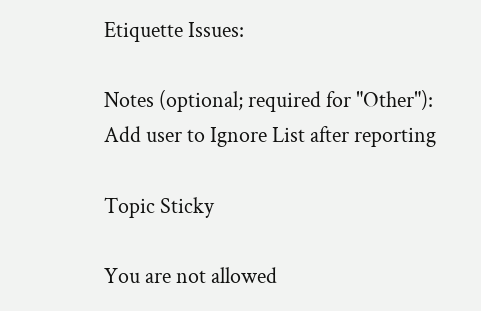Etiquette Issues:

Notes (optional; required for "Other"):
Add user to Ignore List after reporting

Topic Sticky

You are not allowed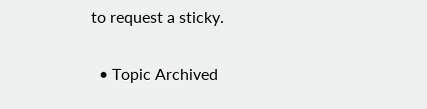to request a sticky.

  • Topic Archived